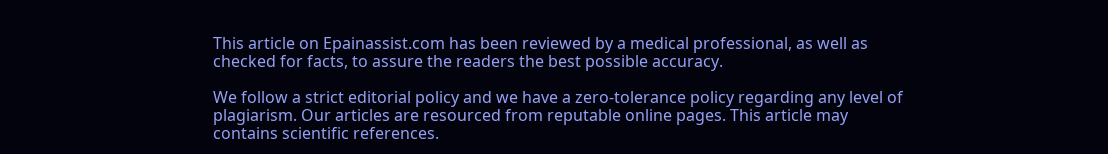This article on Epainassist.com has been reviewed by a medical professional, as well as checked for facts, to assure the readers the best possible accuracy.

We follow a strict editorial policy and we have a zero-tolerance policy regarding any level of plagiarism. Our articles are resourced from reputable online pages. This article may contains scientific references.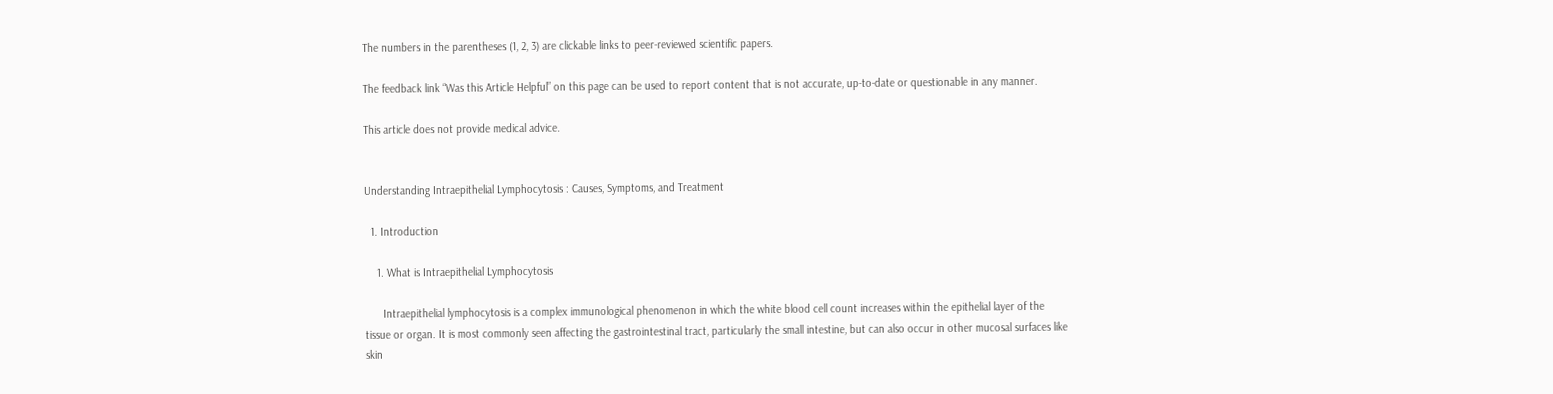The numbers in the parentheses (1, 2, 3) are clickable links to peer-reviewed scientific papers.

The feedback link “Was this Article Helpful” on this page can be used to report content that is not accurate, up-to-date or questionable in any manner.

This article does not provide medical advice.


Understanding Intraepithelial Lymphocytosis : Causes, Symptoms, and Treatment

  1. Introduction

    1. What is Intraepithelial Lymphocytosis

      Intraepithelial lymphocytosis is a complex immunological phenomenon in which the white blood cell count increases within the epithelial layer of the tissue or organ. It is most commonly seen affecting the gastrointestinal tract, particularly the small intestine, but can also occur in other mucosal surfaces like skin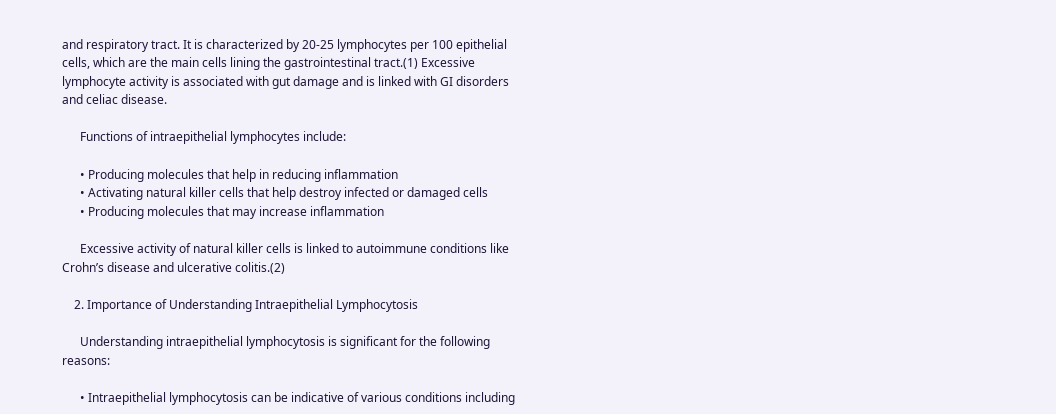and respiratory tract. It is characterized by 20-25 lymphocytes per 100 epithelial cells, which are the main cells lining the gastrointestinal tract.(1) Excessive lymphocyte activity is associated with gut damage and is linked with GI disorders and celiac disease.

      Functions of intraepithelial lymphocytes include:

      • Producing molecules that help in reducing inflammation
      • Activating natural killer cells that help destroy infected or damaged cells
      • Producing molecules that may increase inflammation

      Excessive activity of natural killer cells is linked to autoimmune conditions like Crohn’s disease and ulcerative colitis.(2)

    2. Importance of Understanding Intraepithelial Lymphocytosis

      Understanding intraepithelial lymphocytosis is significant for the following reasons:

      • Intraepithelial lymphocytosis can be indicative of various conditions including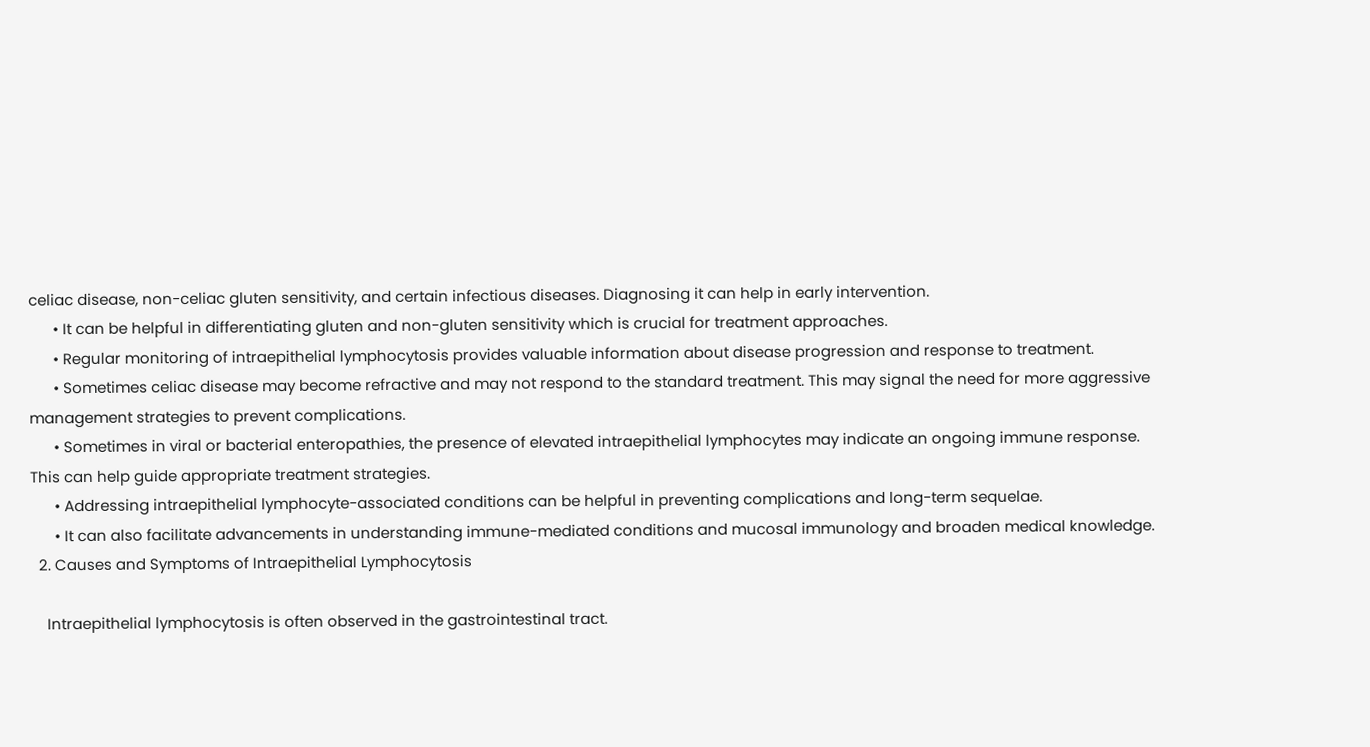celiac disease, non-celiac gluten sensitivity, and certain infectious diseases. Diagnosing it can help in early intervention.
      • It can be helpful in differentiating gluten and non-gluten sensitivity which is crucial for treatment approaches.
      • Regular monitoring of intraepithelial lymphocytosis provides valuable information about disease progression and response to treatment.
      • Sometimes celiac disease may become refractive and may not respond to the standard treatment. This may signal the need for more aggressive management strategies to prevent complications.
      • Sometimes in viral or bacterial enteropathies, the presence of elevated intraepithelial lymphocytes may indicate an ongoing immune response. This can help guide appropriate treatment strategies.
      • Addressing intraepithelial lymphocyte-associated conditions can be helpful in preventing complications and long-term sequelae.
      • It can also facilitate advancements in understanding immune-mediated conditions and mucosal immunology and broaden medical knowledge.
  2. Causes and Symptoms of Intraepithelial Lymphocytosis

    Intraepithelial lymphocytosis is often observed in the gastrointestinal tract.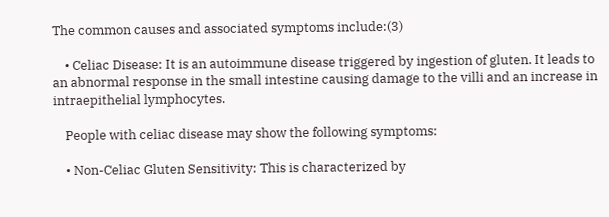The common causes and associated symptoms include:(3)

    • Celiac Disease: It is an autoimmune disease triggered by ingestion of gluten. It leads to an abnormal response in the small intestine causing damage to the villi and an increase in intraepithelial lymphocytes.

    People with celiac disease may show the following symptoms:

    • Non-Celiac Gluten Sensitivity: This is characterized by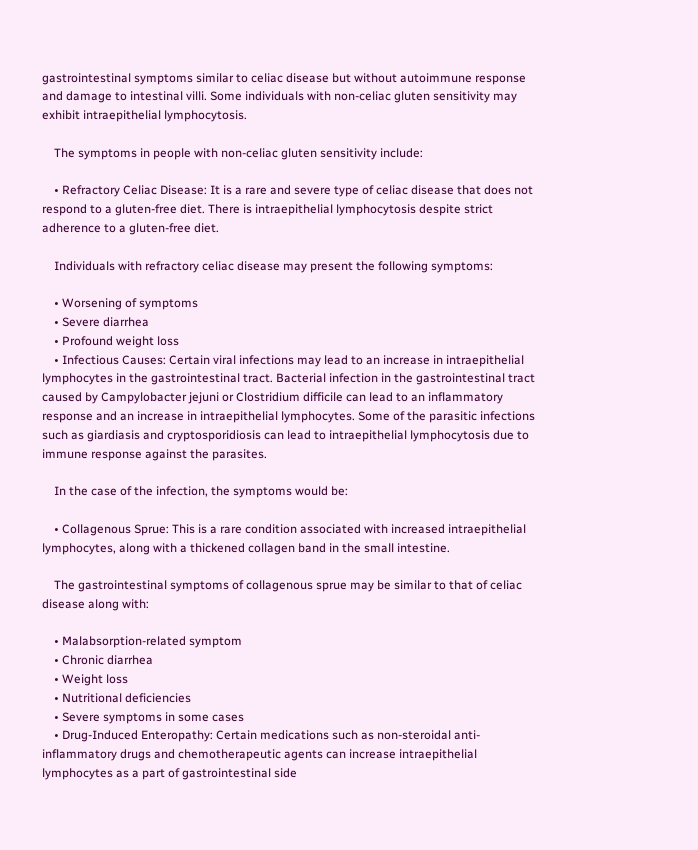gastrointestinal symptoms similar to celiac disease but without autoimmune response and damage to intestinal villi. Some individuals with non-celiac gluten sensitivity may exhibit intraepithelial lymphocytosis.

    The symptoms in people with non-celiac gluten sensitivity include:

    • Refractory Celiac Disease: It is a rare and severe type of celiac disease that does not respond to a gluten-free diet. There is intraepithelial lymphocytosis despite strict adherence to a gluten-free diet.

    Individuals with refractory celiac disease may present the following symptoms:

    • Worsening of symptoms
    • Severe diarrhea
    • Profound weight loss
    • Infectious Causes: Certain viral infections may lead to an increase in intraepithelial lymphocytes in the gastrointestinal tract. Bacterial infection in the gastrointestinal tract caused by Campylobacter jejuni or Clostridium difficile can lead to an inflammatory response and an increase in intraepithelial lymphocytes. Some of the parasitic infections such as giardiasis and cryptosporidiosis can lead to intraepithelial lymphocytosis due to immune response against the parasites.

    In the case of the infection, the symptoms would be:

    • Collagenous Sprue: This is a rare condition associated with increased intraepithelial lymphocytes, along with a thickened collagen band in the small intestine.

    The gastrointestinal symptoms of collagenous sprue may be similar to that of celiac disease along with:

    • Malabsorption-related symptom
    • Chronic diarrhea
    • Weight loss
    • Nutritional deficiencies
    • Severe symptoms in some cases
    • Drug-Induced Enteropathy: Certain medications such as non-steroidal anti-inflammatory drugs and chemotherapeutic agents can increase intraepithelial lymphocytes as a part of gastrointestinal side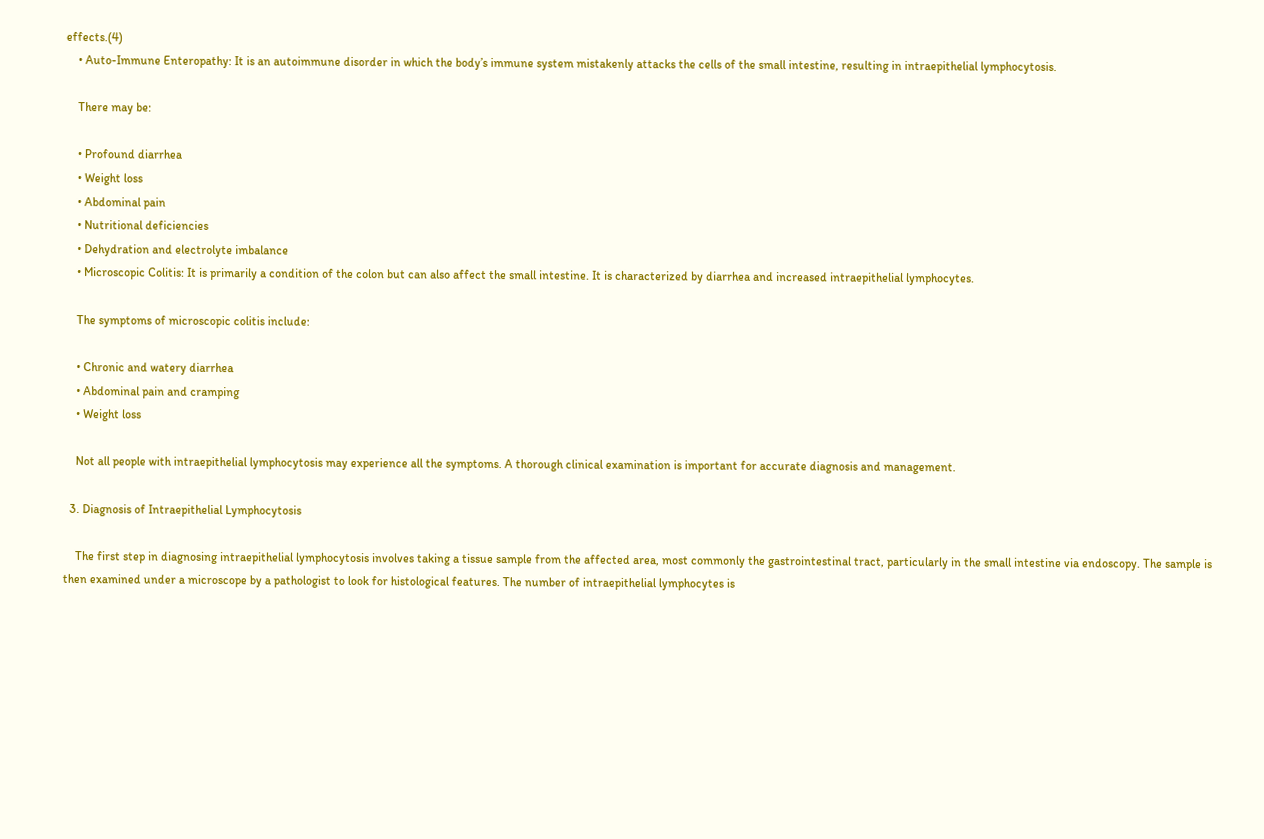effects.(4)
    • Auto-Immune Enteropathy: It is an autoimmune disorder in which the body’s immune system mistakenly attacks the cells of the small intestine, resulting in intraepithelial lymphocytosis.

    There may be:

    • Profound diarrhea
    • Weight loss
    • Abdominal pain
    • Nutritional deficiencies
    • Dehydration and electrolyte imbalance
    • Microscopic Colitis: It is primarily a condition of the colon but can also affect the small intestine. It is characterized by diarrhea and increased intraepithelial lymphocytes.

    The symptoms of microscopic colitis include:

    • Chronic and watery diarrhea
    • Abdominal pain and cramping
    • Weight loss

    Not all people with intraepithelial lymphocytosis may experience all the symptoms. A thorough clinical examination is important for accurate diagnosis and management.

  3. Diagnosis of Intraepithelial Lymphocytosis

    The first step in diagnosing intraepithelial lymphocytosis involves taking a tissue sample from the affected area, most commonly the gastrointestinal tract, particularly in the small intestine via endoscopy. The sample is then examined under a microscope by a pathologist to look for histological features. The number of intraepithelial lymphocytes is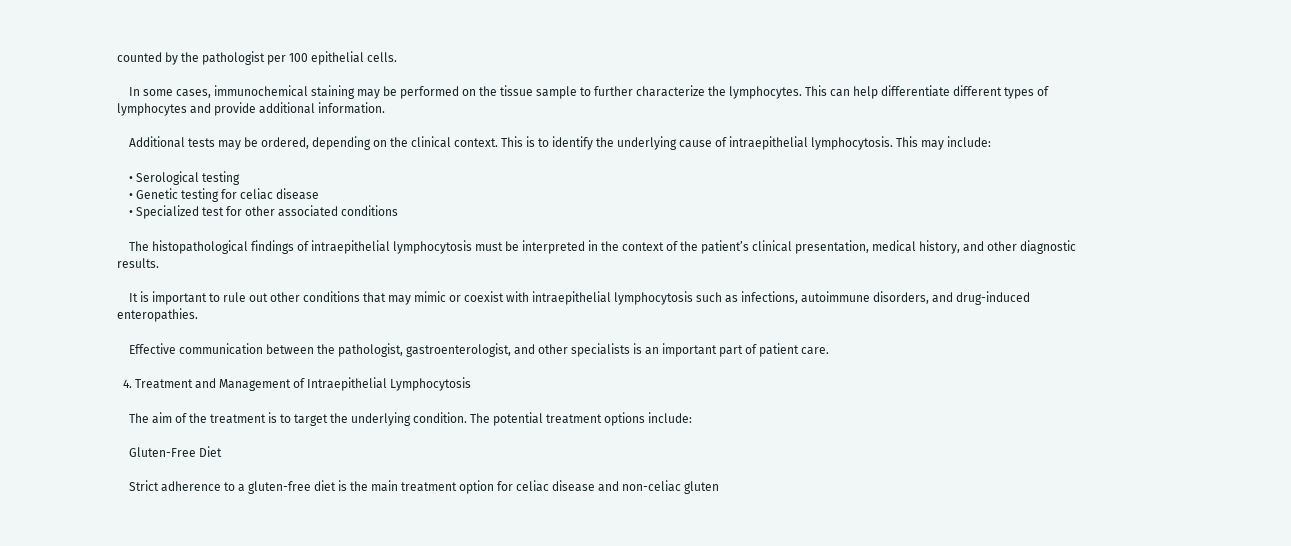counted by the pathologist per 100 epithelial cells.

    In some cases, immunochemical staining may be performed on the tissue sample to further characterize the lymphocytes. This can help differentiate different types of lymphocytes and provide additional information.

    Additional tests may be ordered, depending on the clinical context. This is to identify the underlying cause of intraepithelial lymphocytosis. This may include:

    • Serological testing
    • Genetic testing for celiac disease
    • Specialized test for other associated conditions

    The histopathological findings of intraepithelial lymphocytosis must be interpreted in the context of the patient’s clinical presentation, medical history, and other diagnostic results.

    It is important to rule out other conditions that may mimic or coexist with intraepithelial lymphocytosis such as infections, autoimmune disorders, and drug-induced enteropathies.

    Effective communication between the pathologist, gastroenterologist, and other specialists is an important part of patient care.

  4. Treatment and Management of Intraepithelial Lymphocytosis

    The aim of the treatment is to target the underlying condition. The potential treatment options include:

    Gluten-Free Diet

    Strict adherence to a gluten-free diet is the main treatment option for celiac disease and non-celiac gluten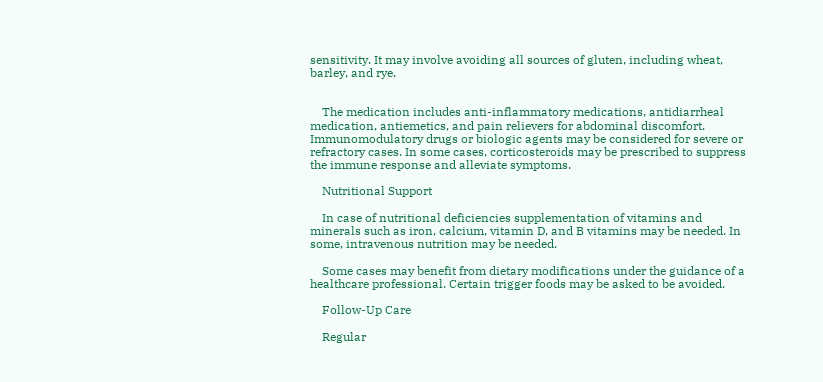sensitivity. It may involve avoiding all sources of gluten, including wheat, barley, and rye.


    The medication includes anti-inflammatory medications, antidiarrheal medication, antiemetics, and pain relievers for abdominal discomfort. Immunomodulatory drugs or biologic agents may be considered for severe or refractory cases. In some cases, corticosteroids may be prescribed to suppress the immune response and alleviate symptoms.

    Nutritional Support

    In case of nutritional deficiencies supplementation of vitamins and minerals such as iron, calcium, vitamin D, and B vitamins may be needed. In some, intravenous nutrition may be needed.

    Some cases may benefit from dietary modifications under the guidance of a healthcare professional. Certain trigger foods may be asked to be avoided.

    Follow-Up Care

    Regular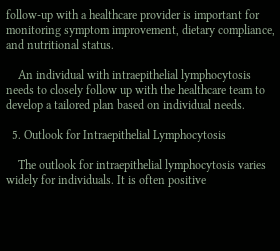follow-up with a healthcare provider is important for monitoring symptom improvement, dietary compliance, and nutritional status.

    An individual with intraepithelial lymphocytosis needs to closely follow up with the healthcare team to develop a tailored plan based on individual needs.

  5. Outlook for Intraepithelial Lymphocytosis

    The outlook for intraepithelial lymphocytosis varies widely for individuals. It is often positive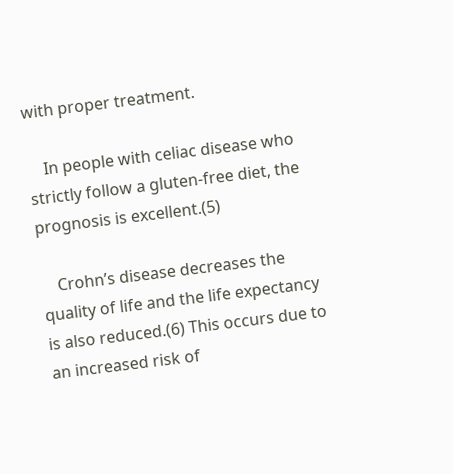with proper treatment.

    In people with celiac disease who strictly follow a gluten-free diet, the prognosis is excellent.(5)

    Crohn’s disease decreases the quality of life and the life expectancy is also reduced.(6) This occurs due to an increased risk of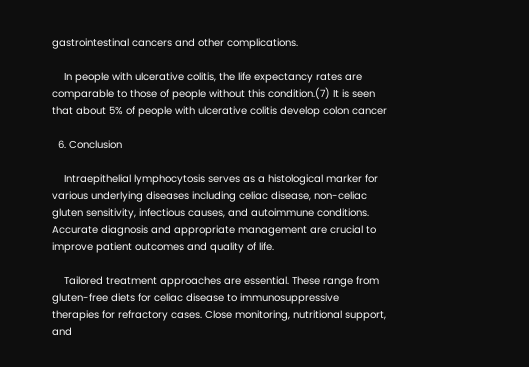gastrointestinal cancers and other complications.

    In people with ulcerative colitis, the life expectancy rates are comparable to those of people without this condition.(7) It is seen that about 5% of people with ulcerative colitis develop colon cancer

  6. Conclusion

    Intraepithelial lymphocytosis serves as a histological marker for various underlying diseases including celiac disease, non-celiac gluten sensitivity, infectious causes, and autoimmune conditions. Accurate diagnosis and appropriate management are crucial to improve patient outcomes and quality of life.

    Tailored treatment approaches are essential. These range from gluten-free diets for celiac disease to immunosuppressive therapies for refractory cases. Close monitoring, nutritional support, and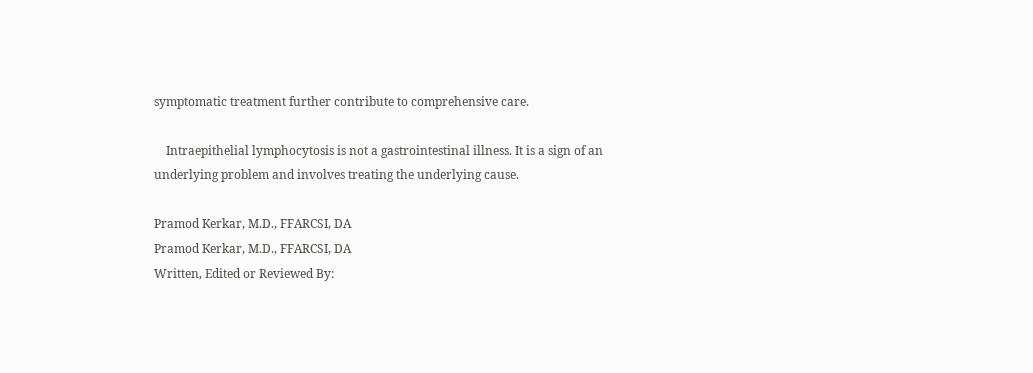symptomatic treatment further contribute to comprehensive care.

    Intraepithelial lymphocytosis is not a gastrointestinal illness. It is a sign of an underlying problem and involves treating the underlying cause.

Pramod Kerkar, M.D., FFARCSI, DA
Pramod Kerkar, M.D., FFARCSI, DA
Written, Edited or Reviewed By: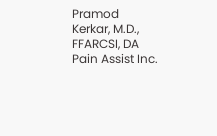Pramod Kerkar, M.D., FFARCSI, DA Pain Assist Inc.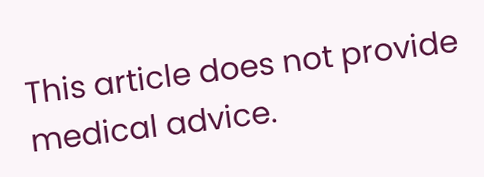This article does not provide medical advice.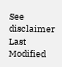See disclaimer
Last Modified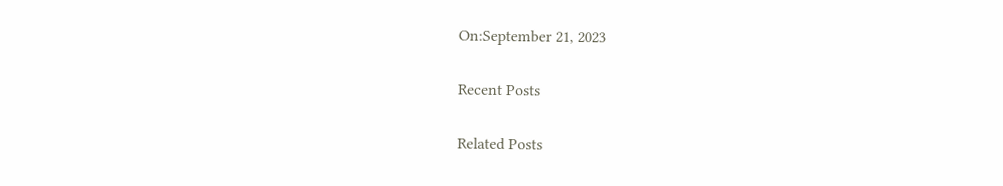On:September 21, 2023

Recent Posts

Related Posts